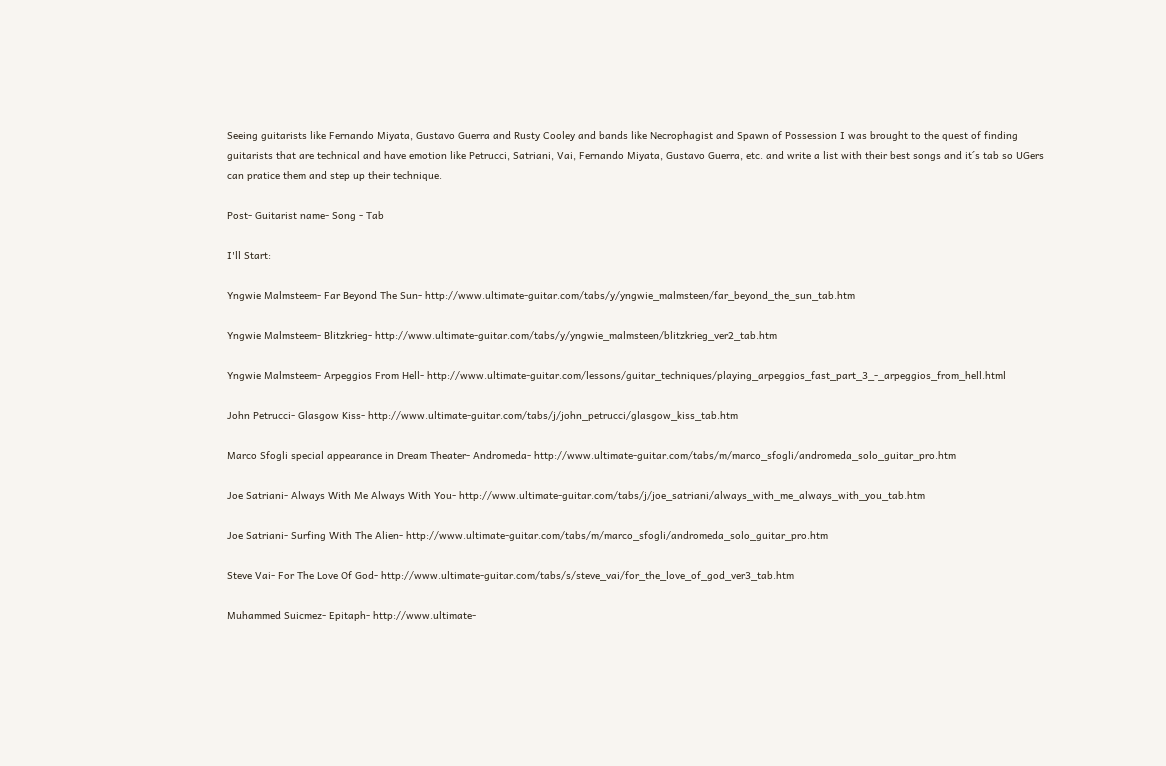Seeing guitarists like Fernando Miyata, Gustavo Guerra and Rusty Cooley and bands like Necrophagist and Spawn of Possession I was brought to the quest of finding guitarists that are technical and have emotion like Petrucci, Satriani, Vai, Fernando Miyata, Gustavo Guerra, etc. and write a list with their best songs and it´s tab so UGers can pratice them and step up their technique.

Post- Guitarist name- Song - Tab

I'll Start:

Yngwie Malmsteem- Far Beyond The Sun- http://www.ultimate-guitar.com/tabs/y/yngwie_malmsteen/far_beyond_the_sun_tab.htm

Yngwie Malmsteem- Blitzkrieg- http://www.ultimate-guitar.com/tabs/y/yngwie_malmsteen/blitzkrieg_ver2_tab.htm

Yngwie Malmsteem- Arpeggios From Hell- http://www.ultimate-guitar.com/lessons/guitar_techniques/playing_arpeggios_fast_part_3_-_arpeggios_from_hell.html

John Petrucci- Glasgow Kiss- http://www.ultimate-guitar.com/tabs/j/john_petrucci/glasgow_kiss_tab.htm

Marco Sfogli special appearance in Dream Theater- Andromeda- http://www.ultimate-guitar.com/tabs/m/marco_sfogli/andromeda_solo_guitar_pro.htm

Joe Satriani- Always With Me Always With You- http://www.ultimate-guitar.com/tabs/j/joe_satriani/always_with_me_always_with_you_tab.htm

Joe Satriani- Surfing With The Alien- http://www.ultimate-guitar.com/tabs/m/marco_sfogli/andromeda_solo_guitar_pro.htm

Steve Vai- For The Love Of God- http://www.ultimate-guitar.com/tabs/s/steve_vai/for_the_love_of_god_ver3_tab.htm

Muhammed Suicmez- Epitaph- http://www.ultimate-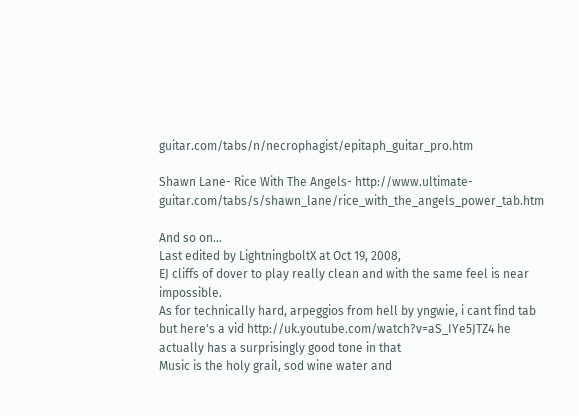guitar.com/tabs/n/necrophagist/epitaph_guitar_pro.htm

Shawn Lane- Rice With The Angels- http://www.ultimate-guitar.com/tabs/s/shawn_lane/rice_with_the_angels_power_tab.htm

And so on...
Last edited by LightningboltX at Oct 19, 2008,
EJ cliffs of dover to play really clean and with the same feel is near impossible.
As for technically hard, arpeggios from hell by yngwie, i cant find tab but here's a vid http://uk.youtube.com/watch?v=aS_IYe5JTZ4 he actually has a surprisingly good tone in that
Music is the holy grail, sod wine water and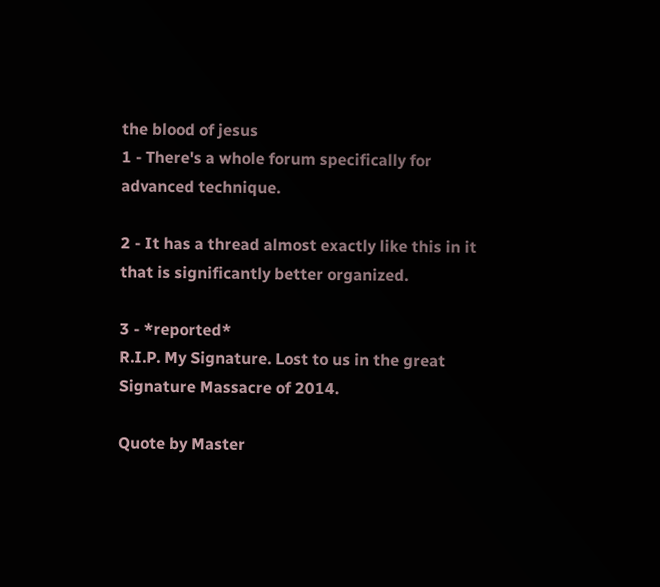the blood of jesus
1 - There's a whole forum specifically for advanced technique.

2 - It has a thread almost exactly like this in it that is significantly better organized.

3 - *reported*
R.I.P. My Signature. Lost to us in the great Signature Massacre of 2014.

Quote by Master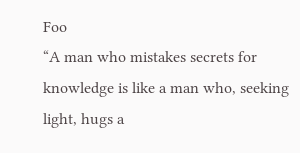Foo
“A man who mistakes secrets for knowledge is like a man who, seeking light, hugs a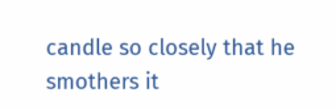candle so closely that he smothers it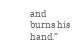and burns his hand.”